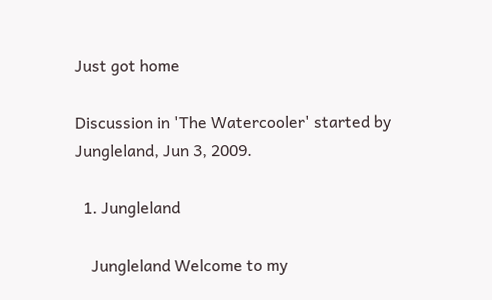Just got home

Discussion in 'The Watercooler' started by Jungleland, Jun 3, 2009.

  1. Jungleland

    Jungleland Welcome to my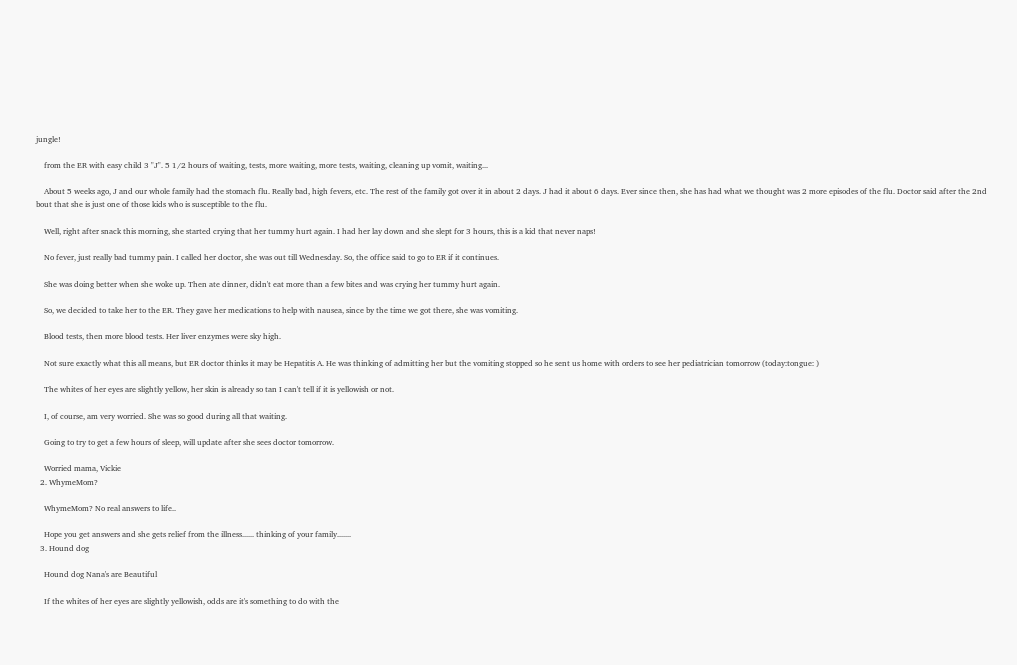jungle!

    from the ER with easy child 3 "J". 5 1/2 hours of waiting, tests, more waiting, more tests, waiting, cleaning up vomit, waiting...

    About 5 weeks ago, J and our whole family had the stomach flu. Really bad, high fevers, etc. The rest of the family got over it in about 2 days. J had it about 6 days. Ever since then, she has had what we thought was 2 more episodes of the flu. Doctor said after the 2nd bout that she is just one of those kids who is susceptible to the flu.

    Well, right after snack this morning, she started crying that her tummy hurt again. I had her lay down and she slept for 3 hours, this is a kid that never naps!

    No fever, just really bad tummy pain. I called her doctor, she was out till Wednesday. So, the office said to go to ER if it continues.

    She was doing better when she woke up. Then ate dinner, didn't eat more than a few bites and was crying her tummy hurt again.

    So, we decided to take her to the ER. They gave her medications to help with nausea, since by the time we got there, she was vomiting.

    Blood tests, then more blood tests. Her liver enzymes were sky high.

    Not sure exactly what this all means, but ER doctor thinks it may be Hepatitis A. He was thinking of admitting her but the vomiting stopped so he sent us home with orders to see her pediatrician tomorrow (today:tongue: )

    The whites of her eyes are slightly yellow, her skin is already so tan I can't tell if it is yellowish or not.

    I, of course, am very worried. She was so good during all that waiting.

    Going to try to get a few hours of sleep, will update after she sees doctor tomorrow.

    Worried mama, Vickie
  2. WhymeMom?

    WhymeMom? No real answers to life..

    Hope you get answers and she gets relief from the illness...... thinking of your family.......
  3. Hound dog

    Hound dog Nana's are Beautiful

    If the whites of her eyes are slightly yellowish, odds are it's something to do with the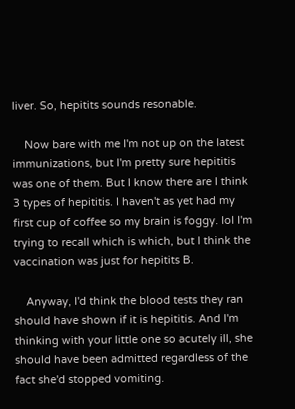liver. So, hepitits sounds resonable.

    Now bare with me I'm not up on the latest immunizations, but I'm pretty sure hepititis was one of them. But I know there are I think 3 types of hepititis. I haven't as yet had my first cup of coffee so my brain is foggy. lol I'm trying to recall which is which, but I think the vaccination was just for hepitits B.

    Anyway, I'd think the blood tests they ran should have shown if it is hepititis. And I'm thinking with your little one so acutely ill, she should have been admitted regardless of the fact she'd stopped vomiting.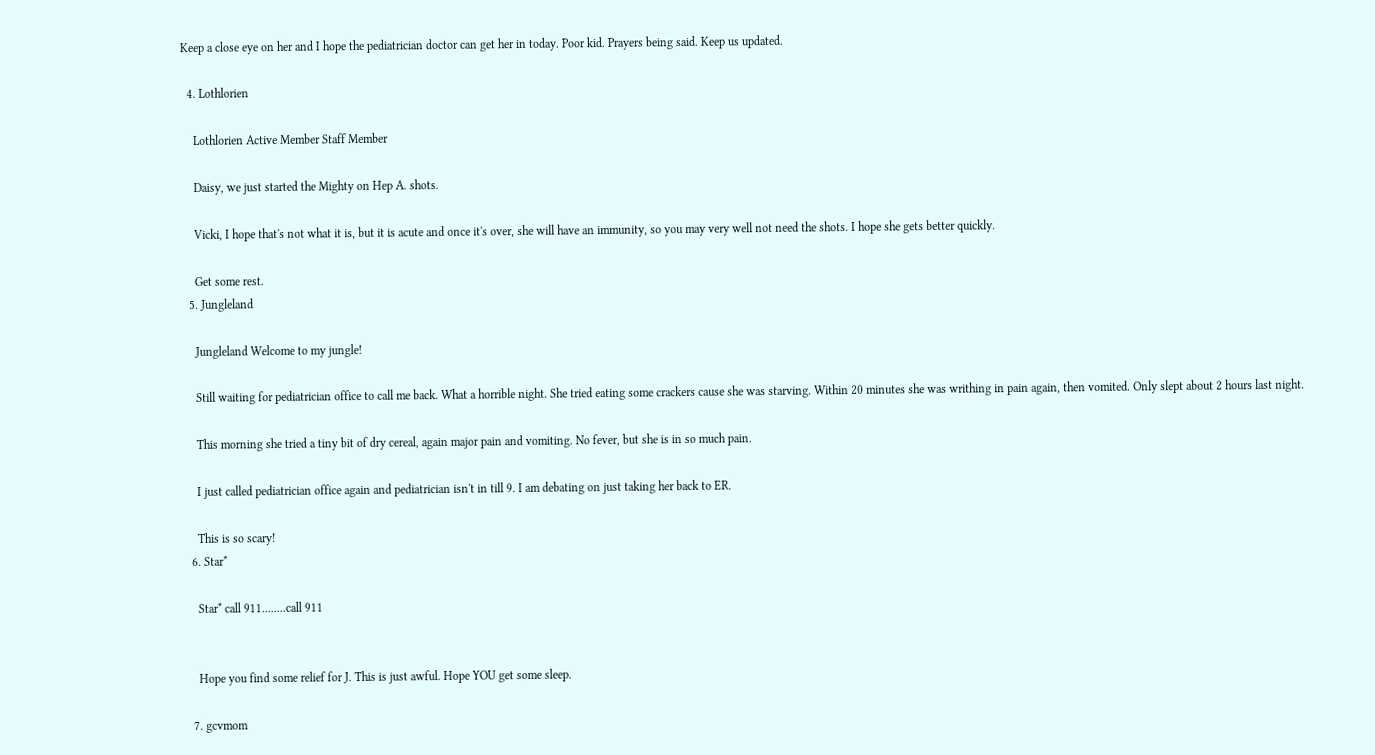Keep a close eye on her and I hope the pediatrician doctor can get her in today. Poor kid. Prayers being said. Keep us updated.

  4. Lothlorien

    Lothlorien Active Member Staff Member

    Daisy, we just started the Mighty on Hep A. shots.

    Vicki, I hope that's not what it is, but it is acute and once it's over, she will have an immunity, so you may very well not need the shots. I hope she gets better quickly.

    Get some rest.
  5. Jungleland

    Jungleland Welcome to my jungle!

    Still waiting for pediatrician office to call me back. What a horrible night. She tried eating some crackers cause she was starving. Within 20 minutes she was writhing in pain again, then vomited. Only slept about 2 hours last night.

    This morning she tried a tiny bit of dry cereal, again major pain and vomiting. No fever, but she is in so much pain.

    I just called pediatrician office again and pediatrician isn't in till 9. I am debating on just taking her back to ER.

    This is so scary!
  6. Star*

    Star* call 911........call 911


    Hope you find some relief for J. This is just awful. Hope YOU get some sleep.

  7. gcvmom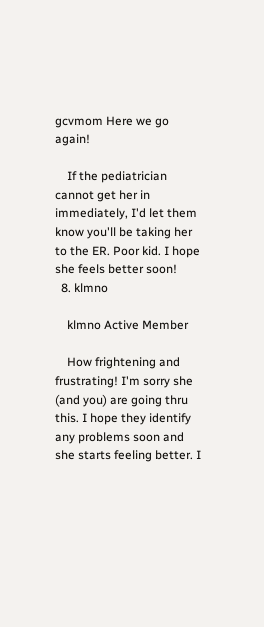gcvmom Here we go again!

    If the pediatrician cannot get her in immediately, I'd let them know you'll be taking her to the ER. Poor kid. I hope she feels better soon!
  8. klmno

    klmno Active Member

    How frightening and frustrating! I'm sorry she (and you) are going thru this. I hope they identify any problems soon and she starts feeling better. I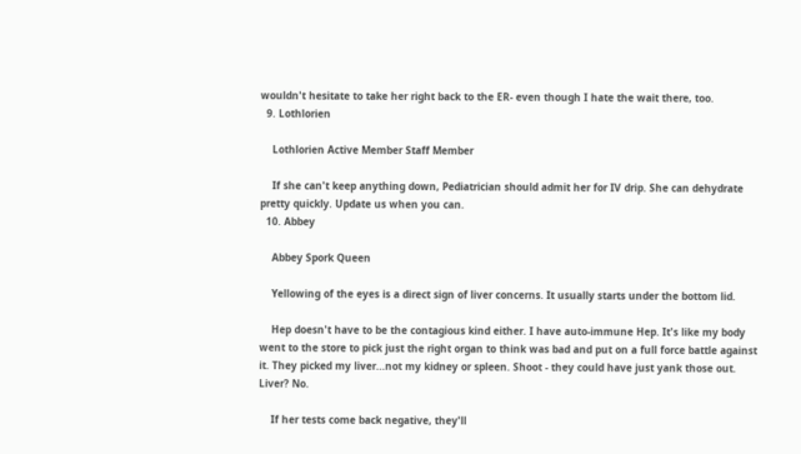wouldn't hesitate to take her right back to the ER- even though I hate the wait there, too.
  9. Lothlorien

    Lothlorien Active Member Staff Member

    If she can't keep anything down, Pediatrician should admit her for IV drip. She can dehydrate pretty quickly. Update us when you can.
  10. Abbey

    Abbey Spork Queen

    Yellowing of the eyes is a direct sign of liver concerns. It usually starts under the bottom lid.

    Hep doesn't have to be the contagious kind either. I have auto-immune Hep. It's like my body went to the store to pick just the right organ to think was bad and put on a full force battle against it. They picked my liver...not my kidney or spleen. Shoot - they could have just yank those out. Liver? No.

    If her tests come back negative, they'll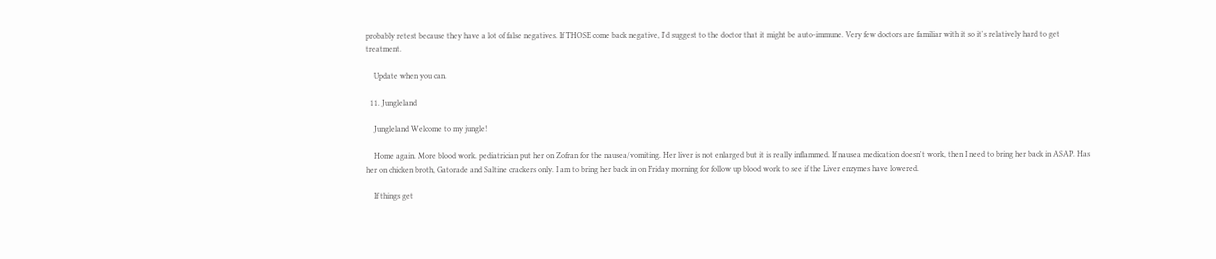probably retest because they have a lot of false negatives. If THOSE come back negative, I'd suggest to the doctor that it might be auto-immune. Very few doctors are familiar with it so it's relatively hard to get treatment.

    Update when you can.

  11. Jungleland

    Jungleland Welcome to my jungle!

    Home again. More blood work. pediatrician put her on Zofran for the nausea/vomiting. Her liver is not enlarged but it is really inflammed. If nausea medication doesn't work, then I need to bring her back in ASAP. Has her on chicken broth, Gatorade and Saltine crackers only. I am to bring her back in on Friday morning for follow up blood work to see if the Liver enzymes have lowered.

    If things get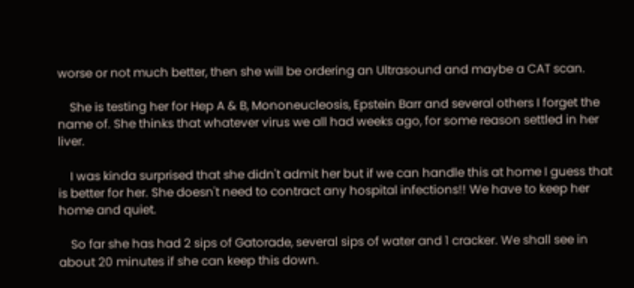worse or not much better, then she will be ordering an Ultrasound and maybe a CAT scan.

    She is testing her for Hep A & B, Mononeucleosis, Epstein Barr and several others I forget the name of. She thinks that whatever virus we all had weeks ago, for some reason settled in her liver.

    I was kinda surprised that she didn't admit her but if we can handle this at home I guess that is better for her. She doesn't need to contract any hospital infections!! We have to keep her home and quiet.

    So far she has had 2 sips of Gatorade, several sips of water and 1 cracker. We shall see in about 20 minutes if she can keep this down.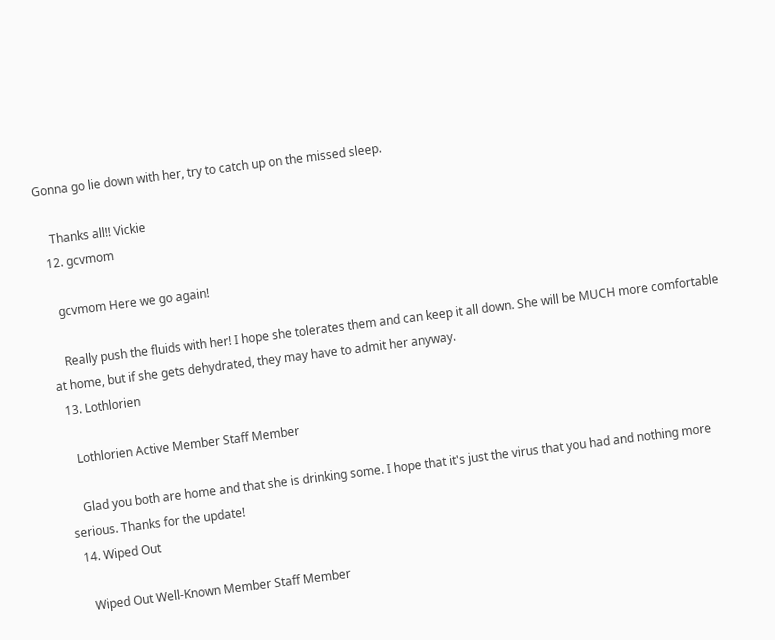Gonna go lie down with her, try to catch up on the missed sleep.

    Thanks all!! Vickie
  12. gcvmom

    gcvmom Here we go again!

    Really push the fluids with her! I hope she tolerates them and can keep it all down. She will be MUCH more comfortable at home, but if she gets dehydrated, they may have to admit her anyway.
  13. Lothlorien

    Lothlorien Active Member Staff Member

    Glad you both are home and that she is drinking some. I hope that it's just the virus that you had and nothing more serious. Thanks for the update!
  14. Wiped Out

    Wiped Out Well-Known Member Staff Member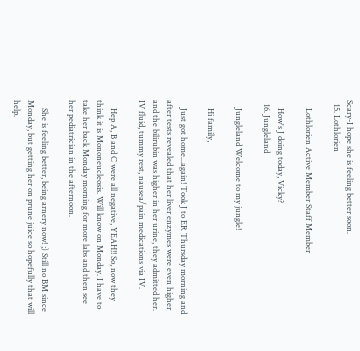Scary-I hope she is feeling better soon.
  15. Lothlorien

    Lothlorien Active Member Staff Member

    How's J doing today, Vicky?
  16. Jungleland

    Jungleland Welcome to my jungle!

    Hi family,

    Just got home...again! Took J to ER Thursday morning and after tests revealed that her liver enzymes were even higher and the bilirubin was higher in her urine, they admitted her. IV fluid, tummy rest, nausea/pain medications via IV.

    Hep A, B and C were all negative, YEAH!! So, now they think it is Mononeucleosis. Will know on Monday. I have to take her back Monday morning for more labs and then see her pediatrician in the afternoon.

    She is feeling better, being arnery now! ;) Still no BM since Monday, but getting her on prune juice so hopefully that will help.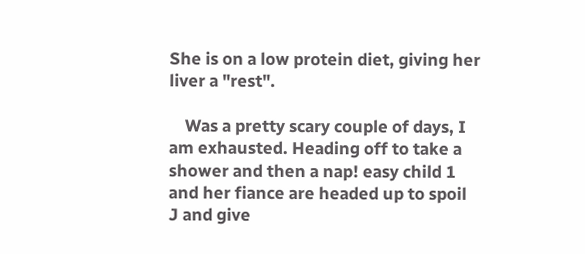She is on a low protein diet, giving her liver a "rest".

    Was a pretty scary couple of days, I am exhausted. Heading off to take a shower and then a nap! easy child 1 and her fiance are headed up to spoil J and give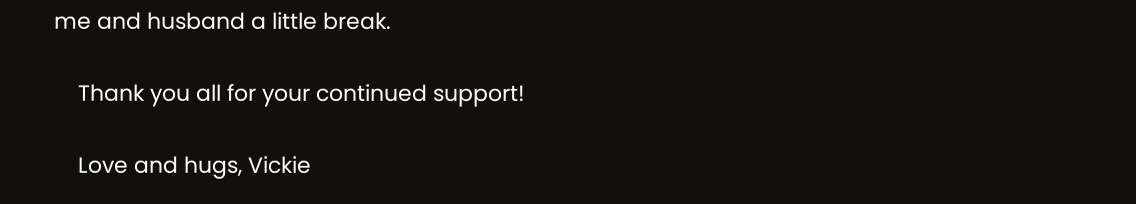me and husband a little break.

    Thank you all for your continued support!

    Love and hugs, Vickie